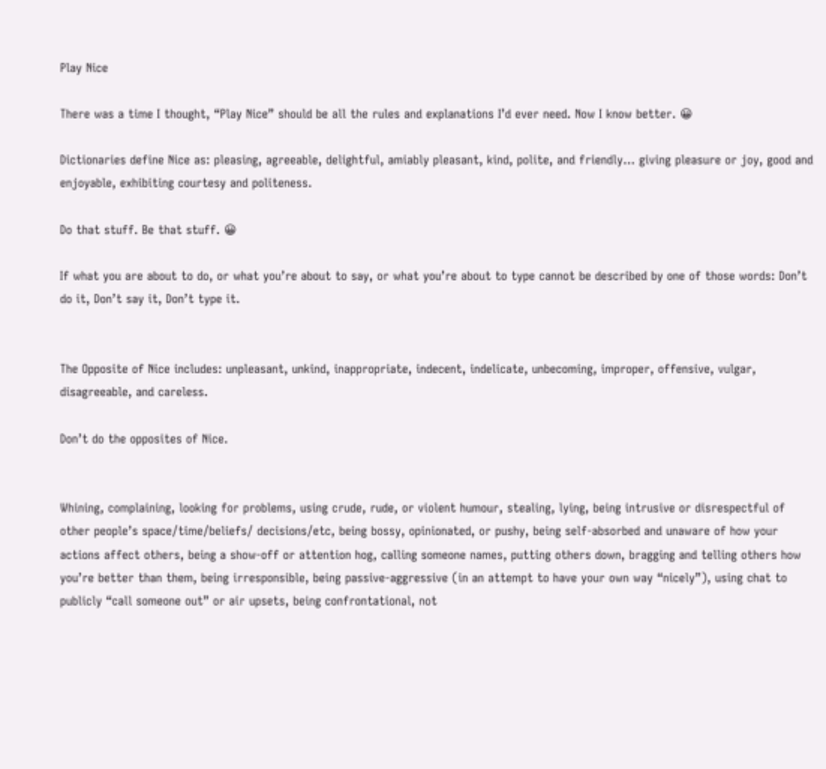Play Nice

There was a time I thought, “Play Nice” should be all the rules and explanations I’d ever need. Now I know better. 😀

Dictionaries define Nice as: pleasing, agreeable, delightful, amiably pleasant, kind, polite, and friendly… giving pleasure or joy, good and enjoyable, exhibiting courtesy and politeness.

Do that stuff. Be that stuff. 😀

If what you are about to do, or what you’re about to say, or what you’re about to type cannot be described by one of those words: Don’t do it, Don’t say it, Don’t type it.


The Opposite of Nice includes: unpleasant, unkind, inappropriate, indecent, indelicate, unbecoming, improper, offensive, vulgar, disagreeable, and careless.

Don’t do the opposites of Nice.


Whining, complaining, looking for problems, using crude, rude, or violent humour, stealing, lying, being intrusive or disrespectful of other people’s space/time/beliefs/ decisions/etc, being bossy, opinionated, or pushy, being self-absorbed and unaware of how your actions affect others, being a show-off or attention hog, calling someone names, putting others down, bragging and telling others how you’re better than them, being irresponsible, being passive-aggressive (in an attempt to have your own way “nicely”), using chat to publicly “call someone out” or air upsets, being confrontational, not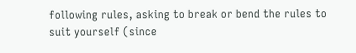following rules, asking to break or bend the rules to suit yourself (since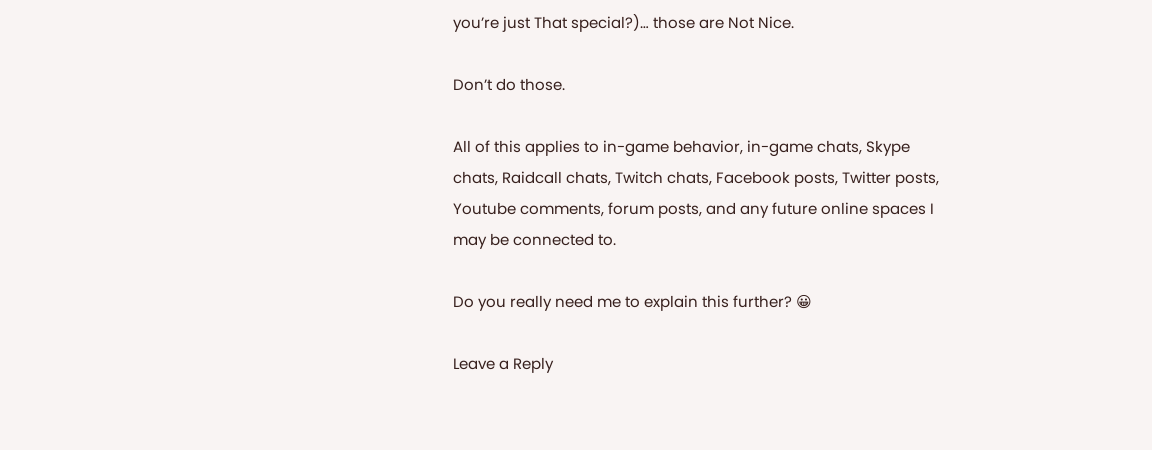you’re just That special?)… those are Not Nice.

Don’t do those.

All of this applies to in-game behavior, in-game chats, Skype chats, Raidcall chats, Twitch chats, Facebook posts, Twitter posts, Youtube comments, forum posts, and any future online spaces I may be connected to.

Do you really need me to explain this further? 😀

Leave a Reply